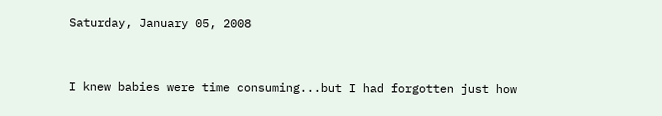Saturday, January 05, 2008


I knew babies were time consuming...but I had forgotten just how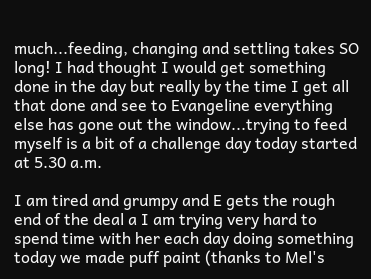much...feeding, changing and settling takes SO long! I had thought I would get something done in the day but really by the time I get all that done and see to Evangeline everything else has gone out the window...trying to feed myself is a bit of a challenge day today started at 5.30 a.m.

I am tired and grumpy and E gets the rough end of the deal a I am trying very hard to spend time with her each day doing something today we made puff paint (thanks to Mel's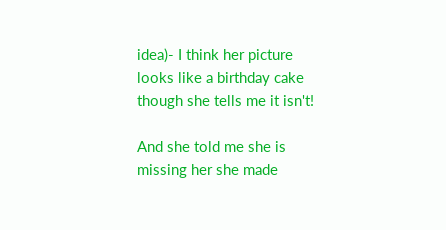idea)- I think her picture looks like a birthday cake though she tells me it isn't!

And she told me she is missing her she made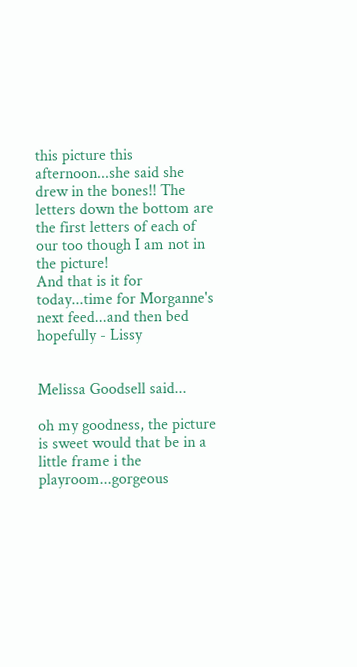this picture this afternoon...she said she drew in the bones!! The letters down the bottom are the first letters of each of our too though I am not in the picture!
And that is it for today...time for Morganne's next feed...and then bed hopefully - Lissy


Melissa Goodsell said...

oh my goodness, the picture is sweet would that be in a little frame i the playroom...gorgeous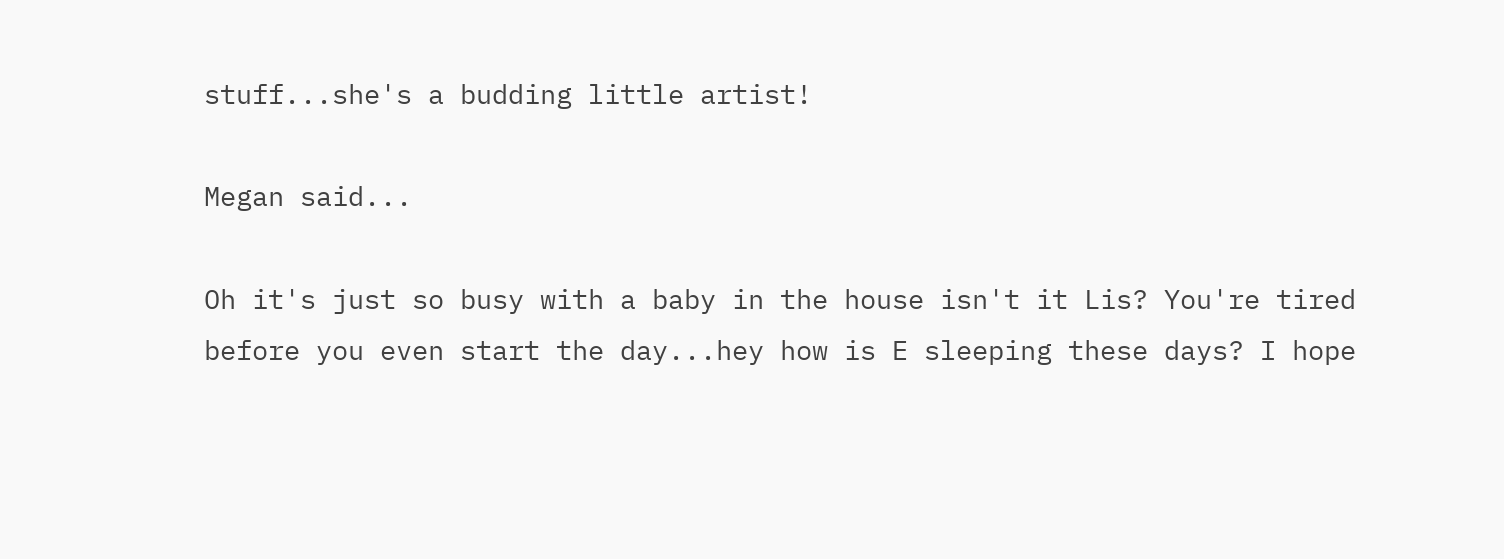stuff...she's a budding little artist!

Megan said...

Oh it's just so busy with a baby in the house isn't it Lis? You're tired before you even start the day...hey how is E sleeping these days? I hope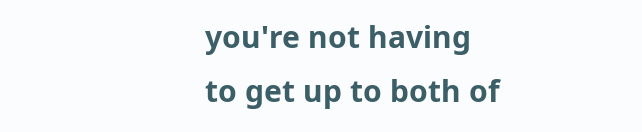you're not having to get up to both of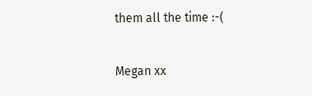them all the time :-(

Megan xx